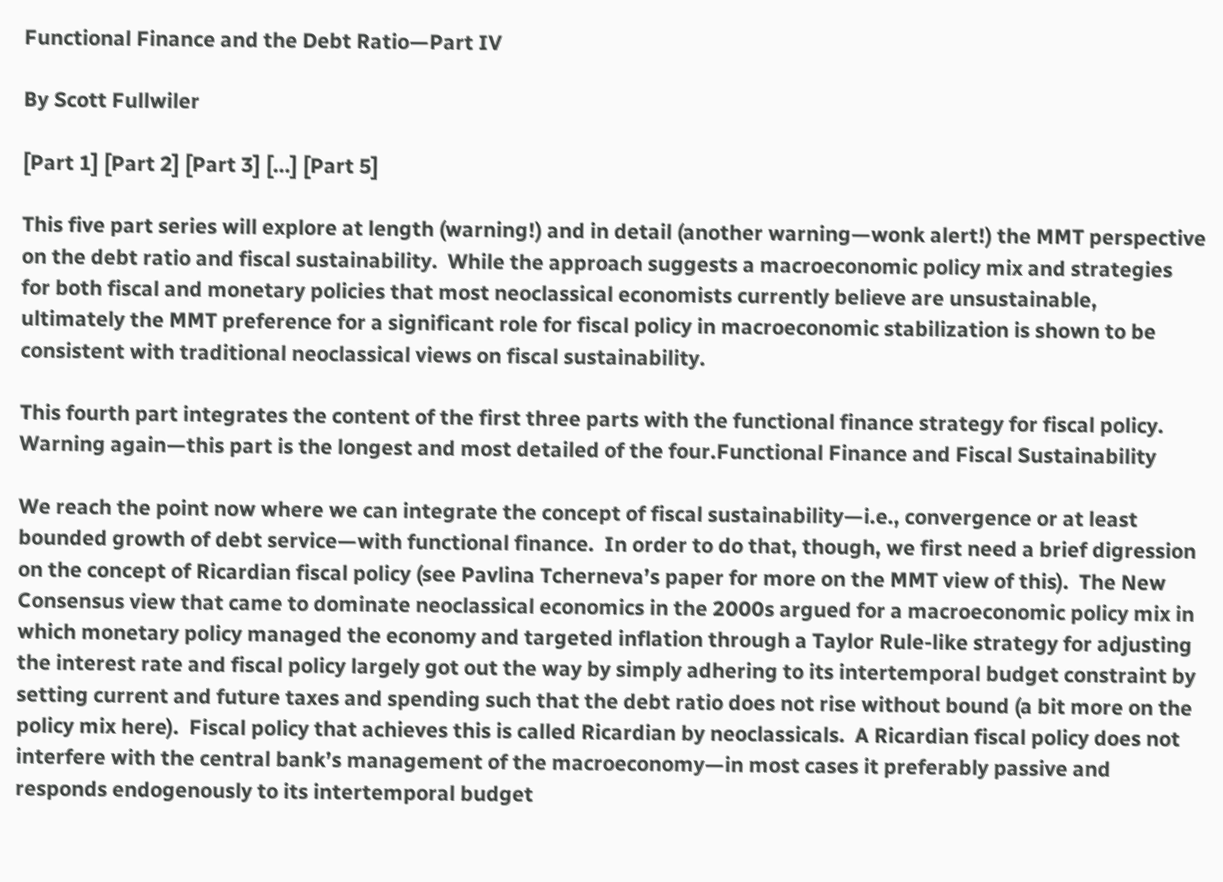Functional Finance and the Debt Ratio—Part IV

By Scott Fullwiler

[Part 1] [Part 2] [Part 3] […] [Part 5]

This five part series will explore at length (warning!) and in detail (another warning—wonk alert!) the MMT perspective on the debt ratio and fiscal sustainability.  While the approach suggests a macroeconomic policy mix and strategies for both fiscal and monetary policies that most neoclassical economists currently believe are unsustainable, ultimately the MMT preference for a significant role for fiscal policy in macroeconomic stabilization is shown to be consistent with traditional neoclassical views on fiscal sustainability.

This fourth part integrates the content of the first three parts with the functional finance strategy for fiscal policy.  Warning again—this part is the longest and most detailed of the four.Functional Finance and Fiscal Sustainability

We reach the point now where we can integrate the concept of fiscal sustainability—i.e., convergence or at least bounded growth of debt service—with functional finance.  In order to do that, though, we first need a brief digression on the concept of Ricardian fiscal policy (see Pavlina Tcherneva’s paper for more on the MMT view of this).  The New Consensus view that came to dominate neoclassical economics in the 2000s argued for a macroeconomic policy mix in which monetary policy managed the economy and targeted inflation through a Taylor Rule-like strategy for adjusting the interest rate and fiscal policy largely got out the way by simply adhering to its intertemporal budget constraint by setting current and future taxes and spending such that the debt ratio does not rise without bound (a bit more on the policy mix here).  Fiscal policy that achieves this is called Ricardian by neoclassicals.  A Ricardian fiscal policy does not interfere with the central bank’s management of the macroeconomy—in most cases it preferably passive and responds endogenously to its intertemporal budget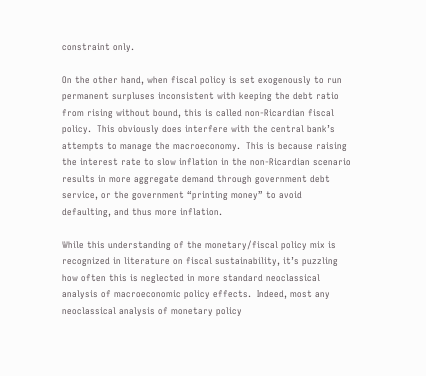constraint only.

On the other hand, when fiscal policy is set exogenously to run permanent surpluses inconsistent with keeping the debt ratio from rising without bound, this is called non-Ricardian fiscal policy.  This obviously does interfere with the central bank’s attempts to manage the macroeconomy.  This is because raising the interest rate to slow inflation in the non-Ricardian scenario results in more aggregate demand through government debt service, or the government “printing money” to avoid defaulting, and thus more inflation.

While this understanding of the monetary/fiscal policy mix is recognized in literature on fiscal sustainability, it’s puzzling how often this is neglected in more standard neoclassical analysis of macroeconomic policy effects.  Indeed, most any neoclassical analysis of monetary policy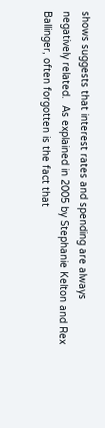shows suggests that interest rates and spending are always negatively related.  As explained in 2005 by Stephanie Kelton and Rex Ballinger, often forgotten is the fact that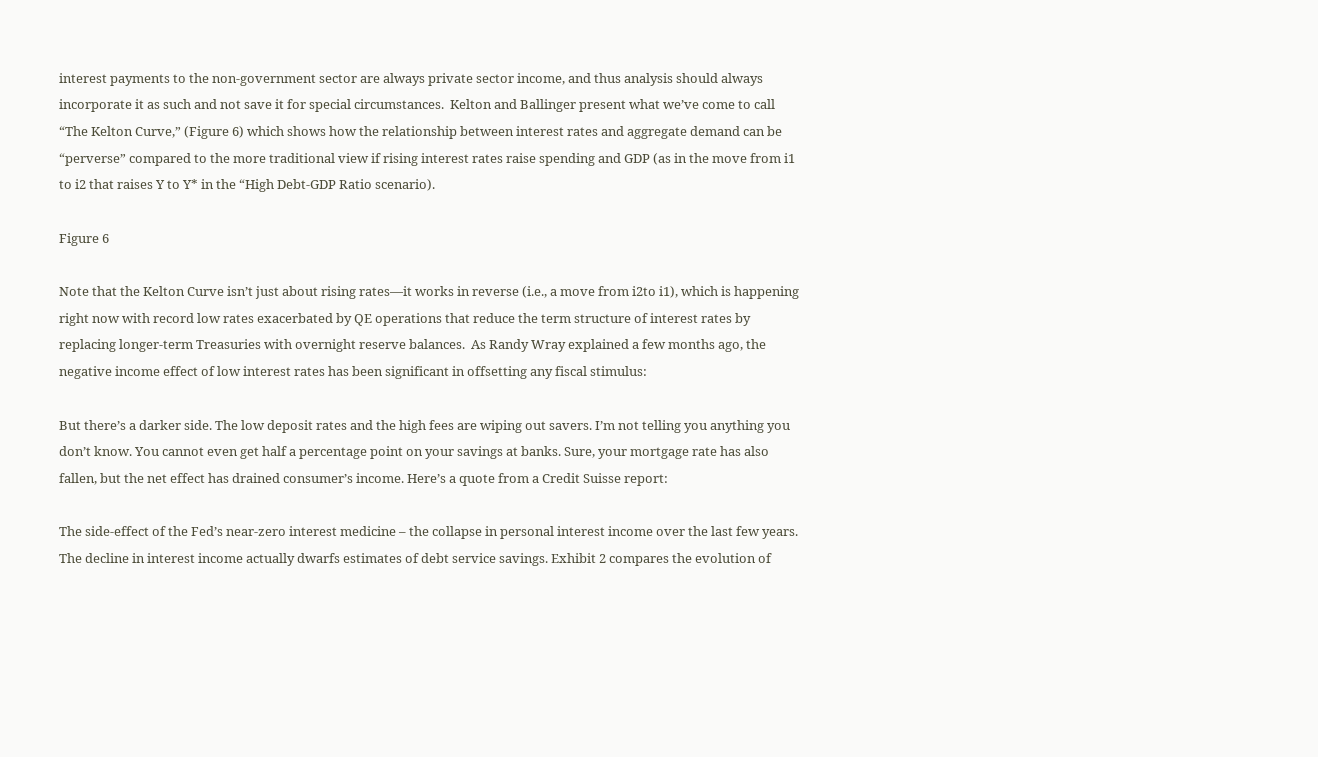interest payments to the non-government sector are always private sector income, and thus analysis should always incorporate it as such and not save it for special circumstances.  Kelton and Ballinger present what we’ve come to call “The Kelton Curve,” (Figure 6) which shows how the relationship between interest rates and aggregate demand can be “perverse” compared to the more traditional view if rising interest rates raise spending and GDP (as in the move from i1 to i2 that raises Y to Y* in the “High Debt-GDP Ratio scenario).

Figure 6

Note that the Kelton Curve isn’t just about rising rates—it works in reverse (i.e., a move from i2to i1), which is happening right now with record low rates exacerbated by QE operations that reduce the term structure of interest rates by replacing longer-term Treasuries with overnight reserve balances.  As Randy Wray explained a few months ago, the negative income effect of low interest rates has been significant in offsetting any fiscal stimulus:

But there’s a darker side. The low deposit rates and the high fees are wiping out savers. I’m not telling you anything you don’t know. You cannot even get half a percentage point on your savings at banks. Sure, your mortgage rate has also fallen, but the net effect has drained consumer’s income. Here’s a quote from a Credit Suisse report:

The side-effect of the Fed’s near-zero interest medicine – the collapse in personal interest income over the last few years. The decline in interest income actually dwarfs estimates of debt service savings. Exhibit 2 compares the evolution of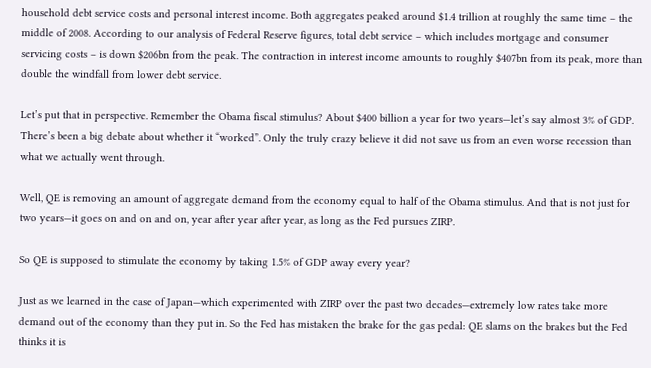household debt service costs and personal interest income. Both aggregates peaked around $1.4 trillion at roughly the same time – the middle of 2008. According to our analysis of Federal Reserve figures, total debt service – which includes mortgage and consumer servicing costs – is down $206bn from the peak. The contraction in interest income amounts to roughly $407bn from its peak, more than double the windfall from lower debt service.

Let’s put that in perspective. Remember the Obama fiscal stimulus? About $400 billion a year for two years—let’s say almost 3% of GDP. There’s been a big debate about whether it “worked”. Only the truly crazy believe it did not save us from an even worse recession than what we actually went through.

Well, QE is removing an amount of aggregate demand from the economy equal to half of the Obama stimulus. And that is not just for two years—it goes on and on and on, year after year after year, as long as the Fed pursues ZIRP.

So QE is supposed to stimulate the economy by taking 1.5% of GDP away every year?

Just as we learned in the case of Japan—which experimented with ZIRP over the past two decades—extremely low rates take more demand out of the economy than they put in. So the Fed has mistaken the brake for the gas pedal: QE slams on the brakes but the Fed thinks it is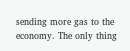sending more gas to the economy. The only thing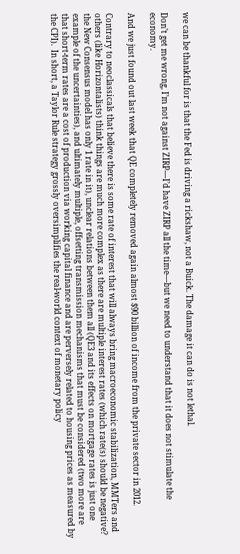we can be thankful for is that the Fed is driving a rickshaw, not a Buick. The damage it can do is not lethal.

Don’t get me wrong, I’m not against ZIRP—I’d have ZIRP all the time—but we need to understand that it does not stimulate the economy.

And we just found out last week that QE completely removed again almost $90 billion of income from the private sector in 2012.

Contrary to neoclassicals that believe there is some rate of interest that will always bring macroeconomic stabilization, MMTers and others (like Horizontalists) think things are much more complex as there are multiple interest rates (which rate(s) should be negative?  the New Consensus model has only 1 rate in it), unclear relations between them all (QE3 and its effects on mortgage rates is just one example of the uncertainties), and ultimately multiple, offsetting transmission mechanisms that must be considered (two more are that short-term rates are a cost of production via working capital finance and are perversely related to housing prices as measured by the CPI).  In short, a Taylor Rule strategy grossly oversimplifies the real-world context of monetary policy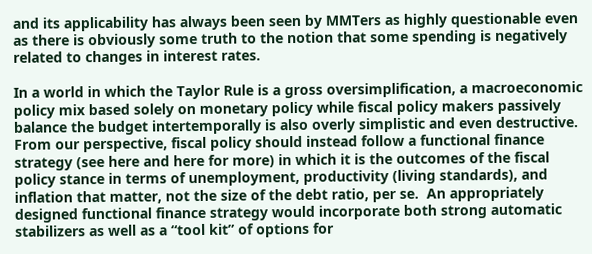and its applicability has always been seen by MMTers as highly questionable even as there is obviously some truth to the notion that some spending is negatively related to changes in interest rates.

In a world in which the Taylor Rule is a gross oversimplification, a macroeconomic policy mix based solely on monetary policy while fiscal policy makers passively balance the budget intertemporally is also overly simplistic and even destructive.  From our perspective, fiscal policy should instead follow a functional finance strategy (see here and here for more) in which it is the outcomes of the fiscal policy stance in terms of unemployment, productivity (living standards), and inflation that matter, not the size of the debt ratio, per se.  An appropriately designed functional finance strategy would incorporate both strong automatic stabilizers as well as a “tool kit” of options for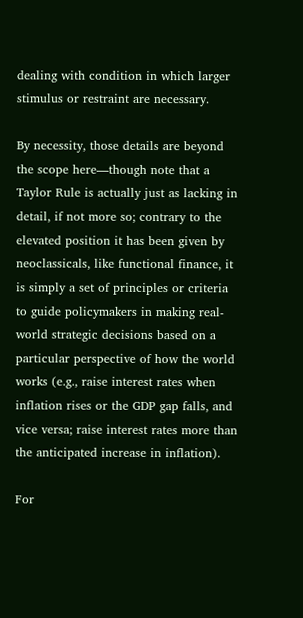dealing with condition in which larger stimulus or restraint are necessary.

By necessity, those details are beyond the scope here—though note that a Taylor Rule is actually just as lacking in detail, if not more so; contrary to the elevated position it has been given by neoclassicals, like functional finance, it is simply a set of principles or criteria to guide policymakers in making real-world strategic decisions based on a particular perspective of how the world works (e.g., raise interest rates when inflation rises or the GDP gap falls, and vice versa; raise interest rates more than the anticipated increase in inflation).

For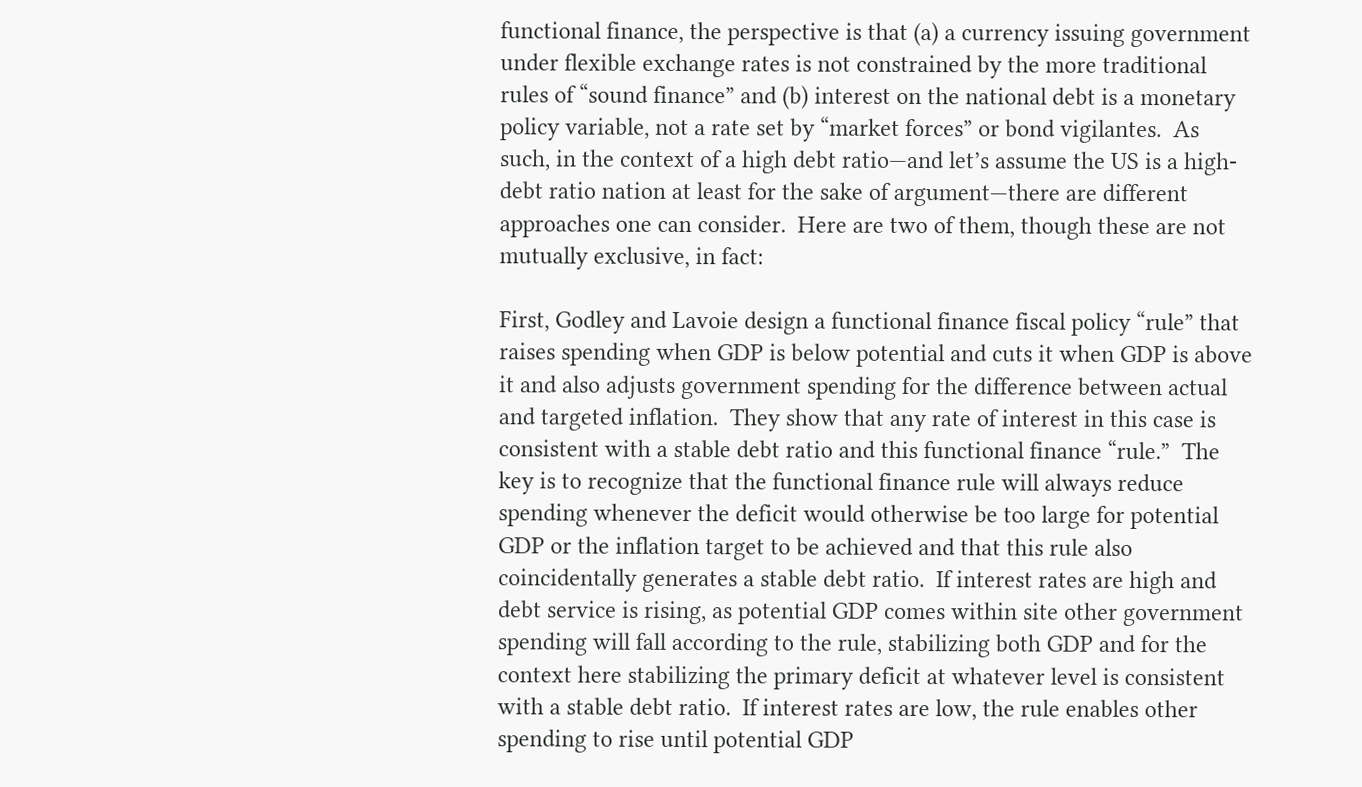functional finance, the perspective is that (a) a currency issuing government under flexible exchange rates is not constrained by the more traditional rules of “sound finance” and (b) interest on the national debt is a monetary policy variable, not a rate set by “market forces” or bond vigilantes.  As such, in the context of a high debt ratio—and let’s assume the US is a high-debt ratio nation at least for the sake of argument—there are different approaches one can consider.  Here are two of them, though these are not mutually exclusive, in fact:

First, Godley and Lavoie design a functional finance fiscal policy “rule” that raises spending when GDP is below potential and cuts it when GDP is above it and also adjusts government spending for the difference between actual and targeted inflation.  They show that any rate of interest in this case is consistent with a stable debt ratio and this functional finance “rule.”  The key is to recognize that the functional finance rule will always reduce spending whenever the deficit would otherwise be too large for potential GDP or the inflation target to be achieved and that this rule also coincidentally generates a stable debt ratio.  If interest rates are high and debt service is rising, as potential GDP comes within site other government spending will fall according to the rule, stabilizing both GDP and for the context here stabilizing the primary deficit at whatever level is consistent with a stable debt ratio.  If interest rates are low, the rule enables other spending to rise until potential GDP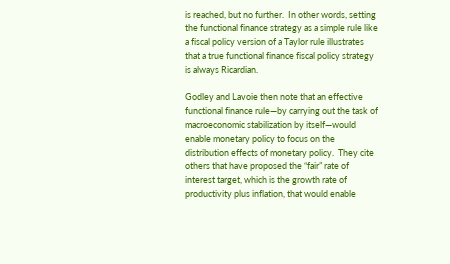is reached, but no further.  In other words, setting the functional finance strategy as a simple rule like a fiscal policy version of a Taylor rule illustrates that a true functional finance fiscal policy strategy is always Ricardian.

Godley and Lavoie then note that an effective functional finance rule—by carrying out the task of macroeconomic stabilization by itself—would enable monetary policy to focus on the distribution effects of monetary policy.  They cite others that have proposed the “fair” rate of interest target, which is the growth rate of productivity plus inflation, that would enable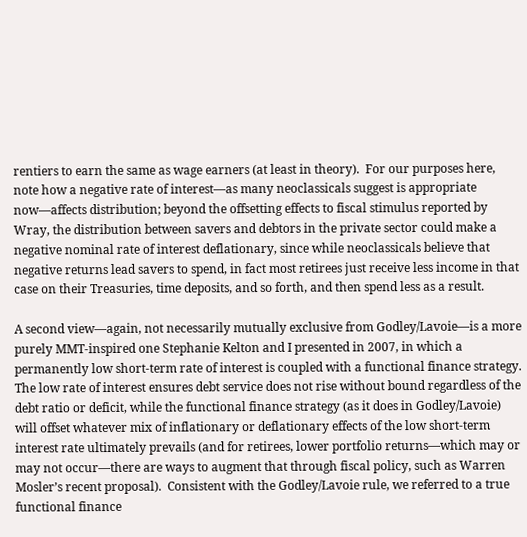rentiers to earn the same as wage earners (at least in theory).  For our purposes here, note how a negative rate of interest—as many neoclassicals suggest is appropriate now—affects distribution; beyond the offsetting effects to fiscal stimulus reported by Wray, the distribution between savers and debtors in the private sector could make a negative nominal rate of interest deflationary, since while neoclassicals believe that negative returns lead savers to spend, in fact most retirees just receive less income in that case on their Treasuries, time deposits, and so forth, and then spend less as a result.

A second view—again, not necessarily mutually exclusive from Godley/Lavoie—is a more purely MMT-inspired one Stephanie Kelton and I presented in 2007, in which a permanently low short-term rate of interest is coupled with a functional finance strategy.  The low rate of interest ensures debt service does not rise without bound regardless of the debt ratio or deficit, while the functional finance strategy (as it does in Godley/Lavoie) will offset whatever mix of inflationary or deflationary effects of the low short-term interest rate ultimately prevails (and for retirees, lower portfolio returns—which may or may not occur—there are ways to augment that through fiscal policy, such as Warren Mosler’s recent proposal).  Consistent with the Godley/Lavoie rule, we referred to a true functional finance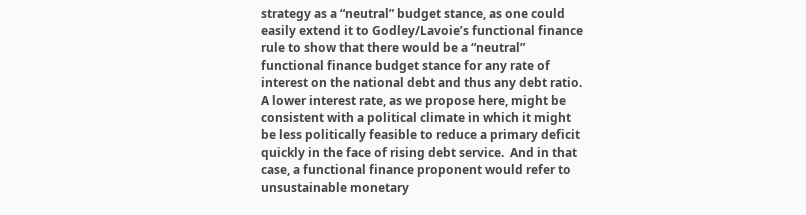strategy as a “neutral” budget stance, as one could easily extend it to Godley/Lavoie’s functional finance rule to show that there would be a “neutral” functional finance budget stance for any rate of interest on the national debt and thus any debt ratio.  A lower interest rate, as we propose here, might be consistent with a political climate in which it might be less politically feasible to reduce a primary deficit quickly in the face of rising debt service.  And in that case, a functional finance proponent would refer to unsustainable monetary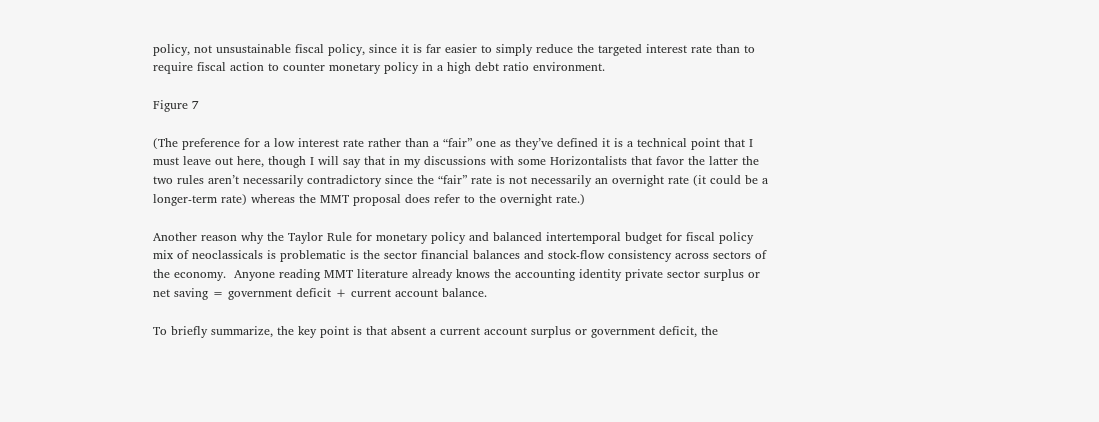policy, not unsustainable fiscal policy, since it is far easier to simply reduce the targeted interest rate than to require fiscal action to counter monetary policy in a high debt ratio environment.

Figure 7

(The preference for a low interest rate rather than a “fair” one as they’ve defined it is a technical point that I must leave out here, though I will say that in my discussions with some Horizontalists that favor the latter the two rules aren’t necessarily contradictory since the “fair” rate is not necessarily an overnight rate (it could be a longer-term rate) whereas the MMT proposal does refer to the overnight rate.)

Another reason why the Taylor Rule for monetary policy and balanced intertemporal budget for fiscal policy mix of neoclassicals is problematic is the sector financial balances and stock-flow consistency across sectors of the economy.  Anyone reading MMT literature already knows the accounting identity private sector surplus or net saving = government deficit + current account balance.

To briefly summarize, the key point is that absent a current account surplus or government deficit, the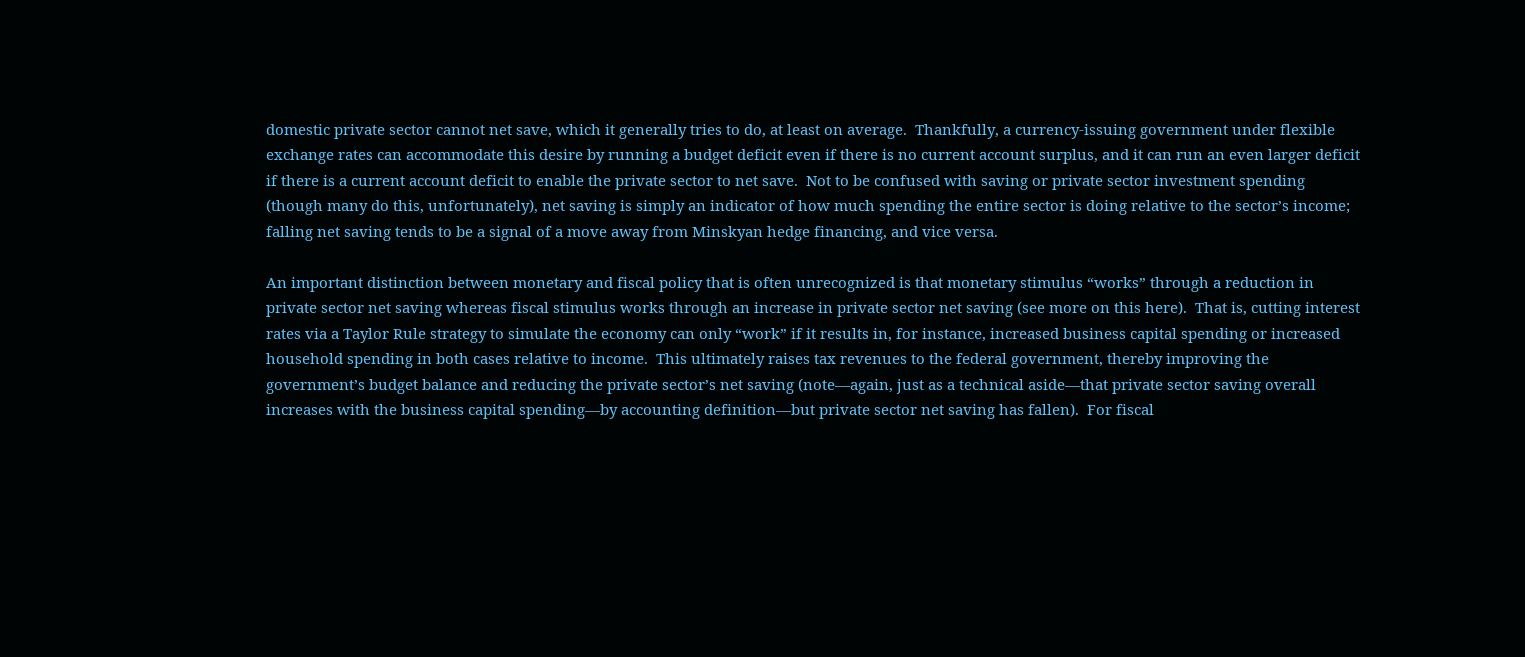domestic private sector cannot net save, which it generally tries to do, at least on average.  Thankfully, a currency-issuing government under flexible exchange rates can accommodate this desire by running a budget deficit even if there is no current account surplus, and it can run an even larger deficit if there is a current account deficit to enable the private sector to net save.  Not to be confused with saving or private sector investment spending (though many do this, unfortunately), net saving is simply an indicator of how much spending the entire sector is doing relative to the sector’s income; falling net saving tends to be a signal of a move away from Minskyan hedge financing, and vice versa.

An important distinction between monetary and fiscal policy that is often unrecognized is that monetary stimulus “works” through a reduction in private sector net saving whereas fiscal stimulus works through an increase in private sector net saving (see more on this here).  That is, cutting interest rates via a Taylor Rule strategy to simulate the economy can only “work” if it results in, for instance, increased business capital spending or increased household spending in both cases relative to income.  This ultimately raises tax revenues to the federal government, thereby improving the government’s budget balance and reducing the private sector’s net saving (note—again, just as a technical aside—that private sector saving overall increases with the business capital spending—by accounting definition—but private sector net saving has fallen).  For fiscal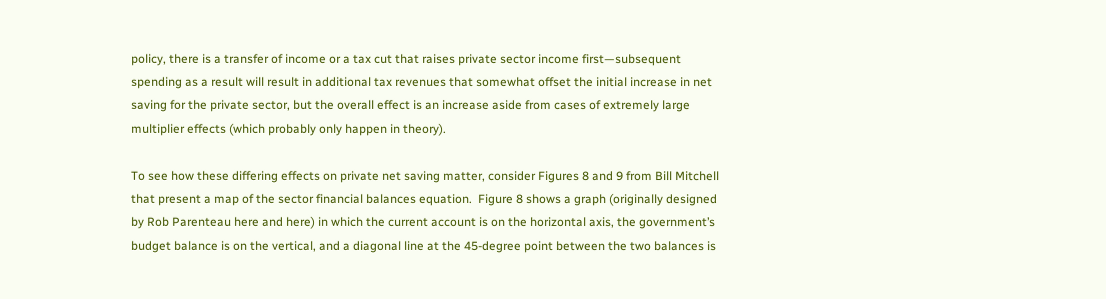policy, there is a transfer of income or a tax cut that raises private sector income first—subsequent spending as a result will result in additional tax revenues that somewhat offset the initial increase in net saving for the private sector, but the overall effect is an increase aside from cases of extremely large multiplier effects (which probably only happen in theory).

To see how these differing effects on private net saving matter, consider Figures 8 and 9 from Bill Mitchell that present a map of the sector financial balances equation.  Figure 8 shows a graph (originally designed by Rob Parenteau here and here) in which the current account is on the horizontal axis, the government’s budget balance is on the vertical, and a diagonal line at the 45-degree point between the two balances is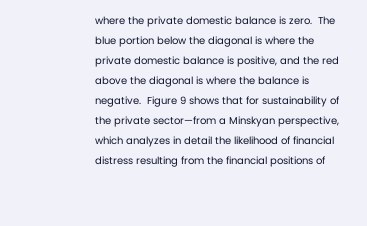where the private domestic balance is zero.  The blue portion below the diagonal is where the private domestic balance is positive, and the red above the diagonal is where the balance is negative.  Figure 9 shows that for sustainability of the private sector—from a Minskyan perspective, which analyzes in detail the likelihood of financial distress resulting from the financial positions of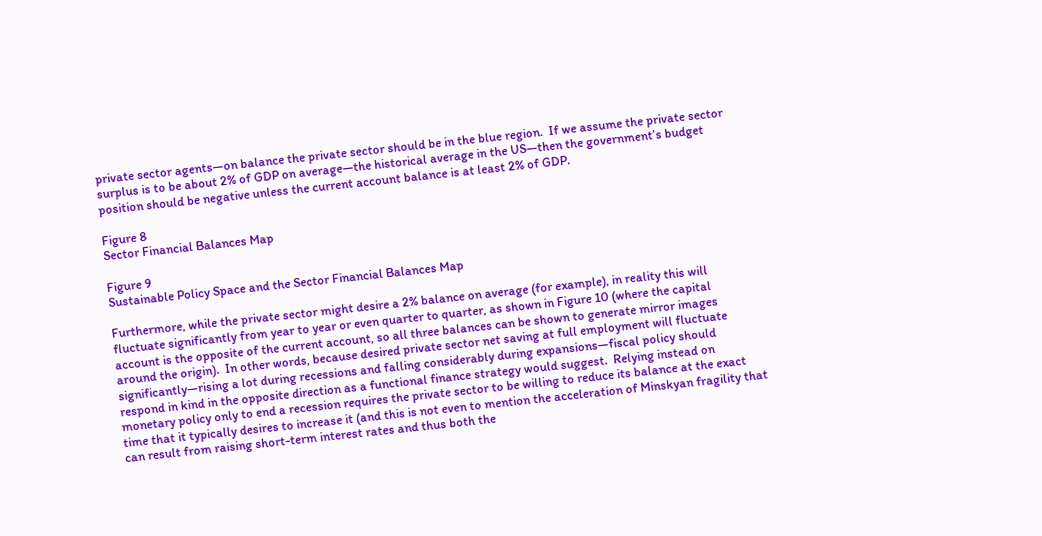private sector agents—on balance the private sector should be in the blue region.  If we assume the private sector surplus is to be about 2% of GDP on average—the historical average in the US—then the government’s budget position should be negative unless the current account balance is at least 2% of GDP.

Figure 8
Sector Financial Balances Map

Figure 9
Sustainable Policy Space and the Sector Financial Balances Map

Furthermore, while the private sector might desire a 2% balance on average (for example), in reality this will fluctuate significantly from year to year or even quarter to quarter, as shown in Figure 10 (where the capital account is the opposite of the current account, so all three balances can be shown to generate mirror images around the origin).  In other words, because desired private sector net saving at full employment will fluctuate significantly—rising a lot during recessions and falling considerably during expansions—fiscal policy should respond in kind in the opposite direction as a functional finance strategy would suggest.  Relying instead on monetary policy only to end a recession requires the private sector to be willing to reduce its balance at the exact time that it typically desires to increase it (and this is not even to mention the acceleration of Minskyan fragility that can result from raising short-term interest rates and thus both the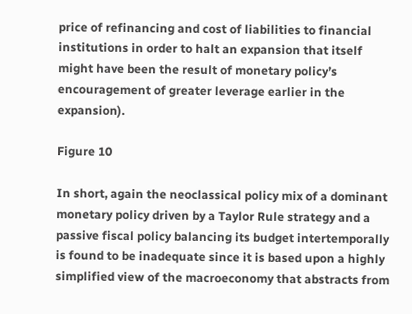price of refinancing and cost of liabilities to financial institutions in order to halt an expansion that itself might have been the result of monetary policy’s encouragement of greater leverage earlier in the expansion).

Figure 10

In short, again the neoclassical policy mix of a dominant monetary policy driven by a Taylor Rule strategy and a passive fiscal policy balancing its budget intertemporally is found to be inadequate since it is based upon a highly simplified view of the macroeconomy that abstracts from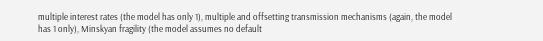multiple interest rates (the model has only 1), multiple and offsetting transmission mechanisms (again, the model has 1 only), Minskyan fragility (the model assumes no default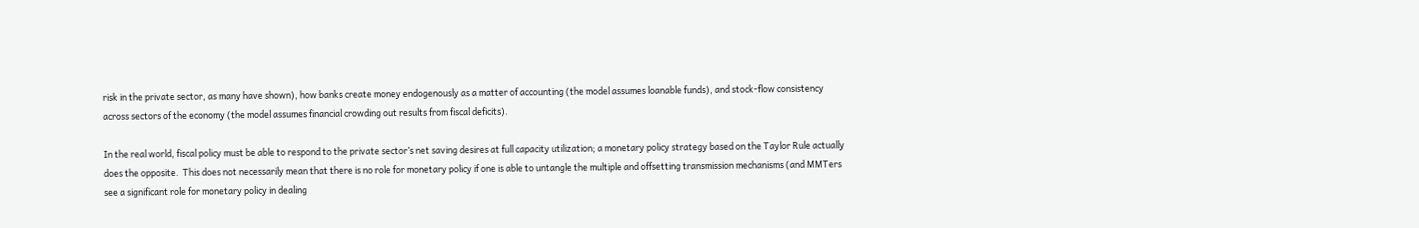risk in the private sector, as many have shown), how banks create money endogenously as a matter of accounting (the model assumes loanable funds), and stock-flow consistency across sectors of the economy (the model assumes financial crowding out results from fiscal deficits).

In the real world, fiscal policy must be able to respond to the private sector’s net saving desires at full capacity utilization; a monetary policy strategy based on the Taylor Rule actually does the opposite.  This does not necessarily mean that there is no role for monetary policy if one is able to untangle the multiple and offsetting transmission mechanisms (and MMTers see a significant role for monetary policy in dealing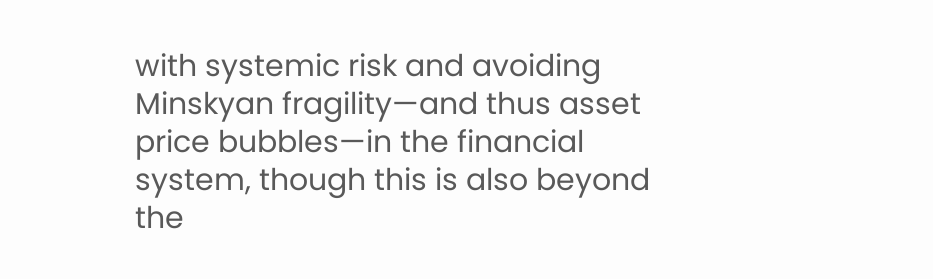with systemic risk and avoiding Minskyan fragility—and thus asset price bubbles—in the financial system, though this is also beyond the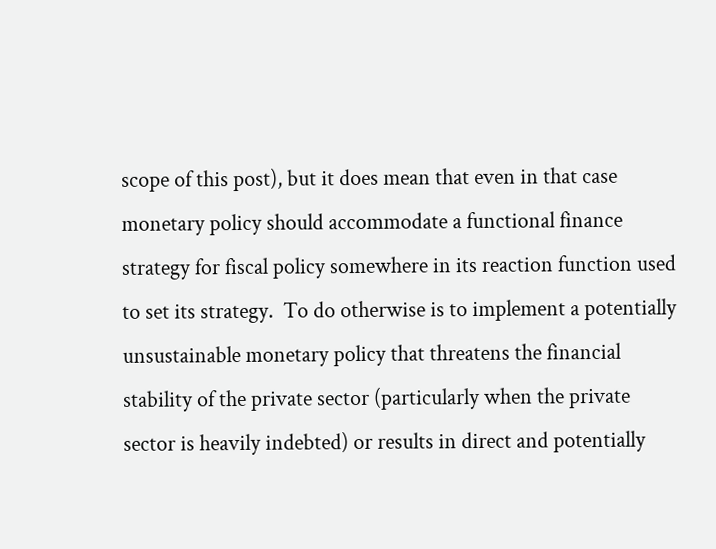scope of this post), but it does mean that even in that case monetary policy should accommodate a functional finance strategy for fiscal policy somewhere in its reaction function used to set its strategy.  To do otherwise is to implement a potentially unsustainable monetary policy that threatens the financial stability of the private sector (particularly when the private sector is heavily indebted) or results in direct and potentially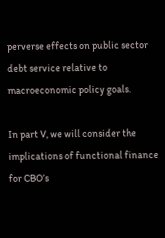perverse effects on public sector debt service relative to macroeconomic policy goals.

In part V, we will consider the implications of functional finance for CBO’s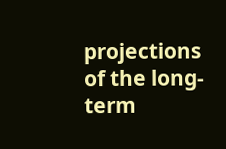projections of the long-term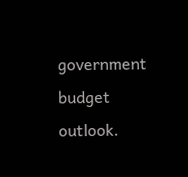government budget outlook.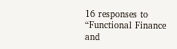16 responses to “Functional Finance and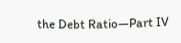the Debt Ratio—Part IV